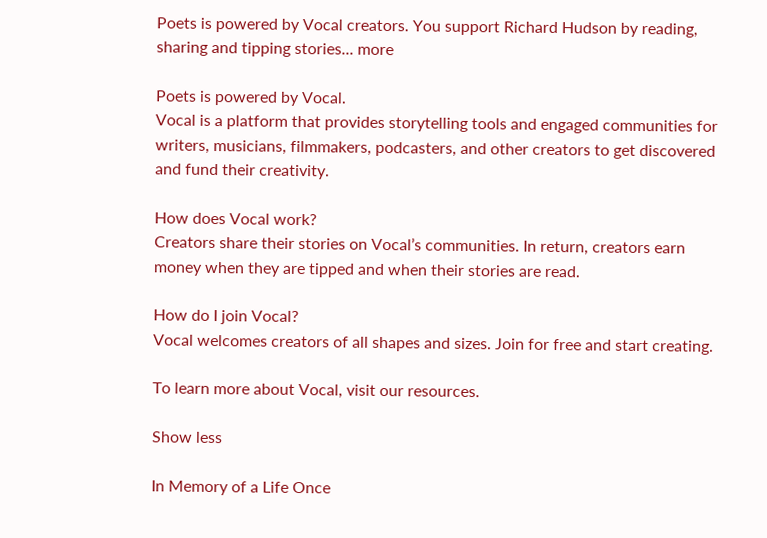Poets is powered by Vocal creators. You support Richard Hudson by reading, sharing and tipping stories... more

Poets is powered by Vocal.
Vocal is a platform that provides storytelling tools and engaged communities for writers, musicians, filmmakers, podcasters, and other creators to get discovered and fund their creativity.

How does Vocal work?
Creators share their stories on Vocal’s communities. In return, creators earn money when they are tipped and when their stories are read.

How do I join Vocal?
Vocal welcomes creators of all shapes and sizes. Join for free and start creating.

To learn more about Vocal, visit our resources.

Show less

In Memory of a Life Once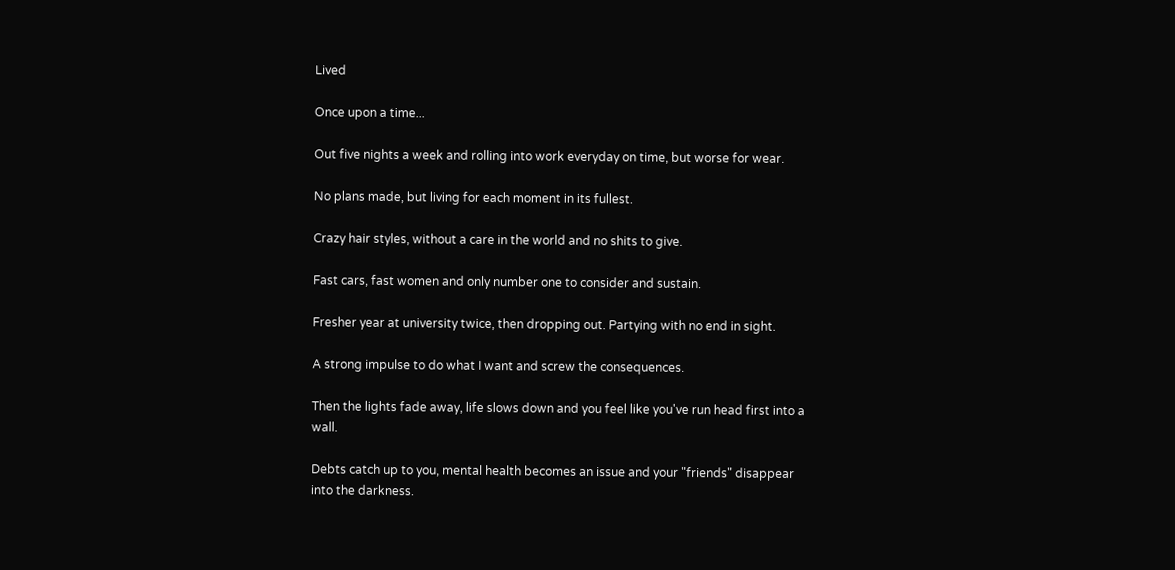Lived

Once upon a time...

Out five nights a week and rolling into work everyday on time, but worse for wear.

No plans made, but living for each moment in its fullest.

Crazy hair styles, without a care in the world and no shits to give.

Fast cars, fast women and only number one to consider and sustain.

Fresher year at university twice, then dropping out. Partying with no end in sight.

A strong impulse to do what I want and screw the consequences.

Then the lights fade away, life slows down and you feel like you've run head first into a wall.

Debts catch up to you, mental health becomes an issue and your "friends" disappear into the darkness.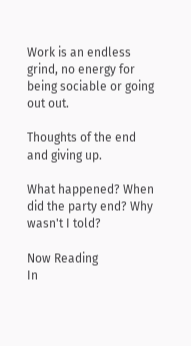Work is an endless grind, no energy for being sociable or going out out.

Thoughts of the end and giving up.

What happened? When did the party end? Why wasn't I told?

Now Reading
In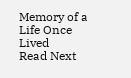Memory of a Life Once Lived
Read Next